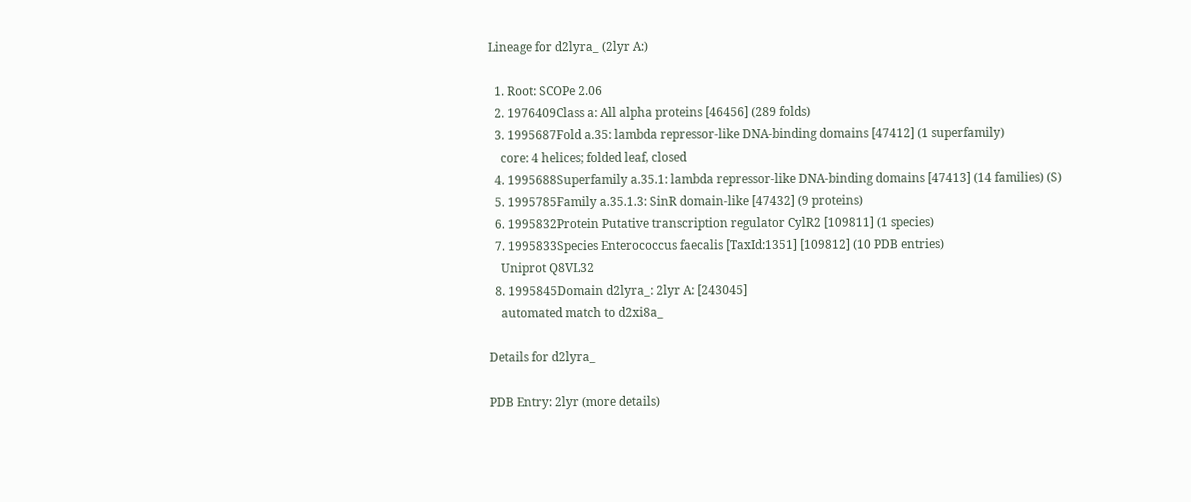Lineage for d2lyra_ (2lyr A:)

  1. Root: SCOPe 2.06
  2. 1976409Class a: All alpha proteins [46456] (289 folds)
  3. 1995687Fold a.35: lambda repressor-like DNA-binding domains [47412] (1 superfamily)
    core: 4 helices; folded leaf, closed
  4. 1995688Superfamily a.35.1: lambda repressor-like DNA-binding domains [47413] (14 families) (S)
  5. 1995785Family a.35.1.3: SinR domain-like [47432] (9 proteins)
  6. 1995832Protein Putative transcription regulator CylR2 [109811] (1 species)
  7. 1995833Species Enterococcus faecalis [TaxId:1351] [109812] (10 PDB entries)
    Uniprot Q8VL32
  8. 1995845Domain d2lyra_: 2lyr A: [243045]
    automated match to d2xi8a_

Details for d2lyra_

PDB Entry: 2lyr (more details)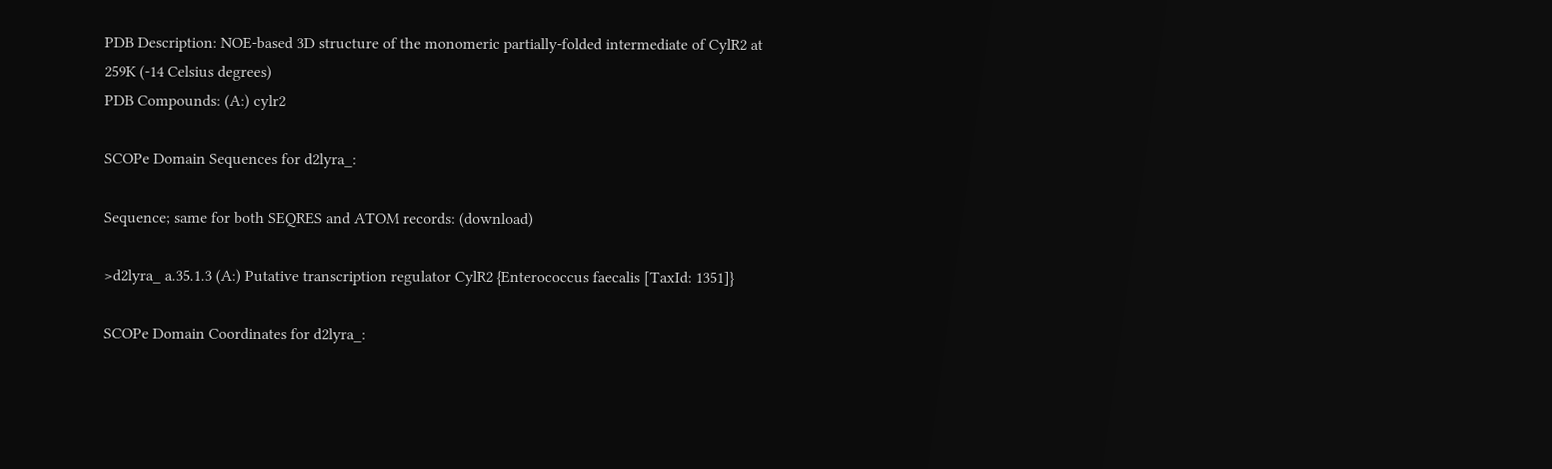PDB Description: NOE-based 3D structure of the monomeric partially-folded intermediate of CylR2 at 259K (-14 Celsius degrees)
PDB Compounds: (A:) cylr2

SCOPe Domain Sequences for d2lyra_:

Sequence; same for both SEQRES and ATOM records: (download)

>d2lyra_ a.35.1.3 (A:) Putative transcription regulator CylR2 {Enterococcus faecalis [TaxId: 1351]}

SCOPe Domain Coordinates for d2lyra_: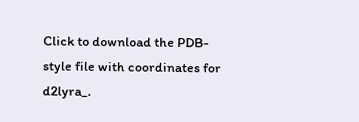Click to download the PDB-style file with coordinates for d2lyra_.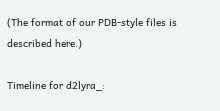(The format of our PDB-style files is described here.)

Timeline for d2lyra_: